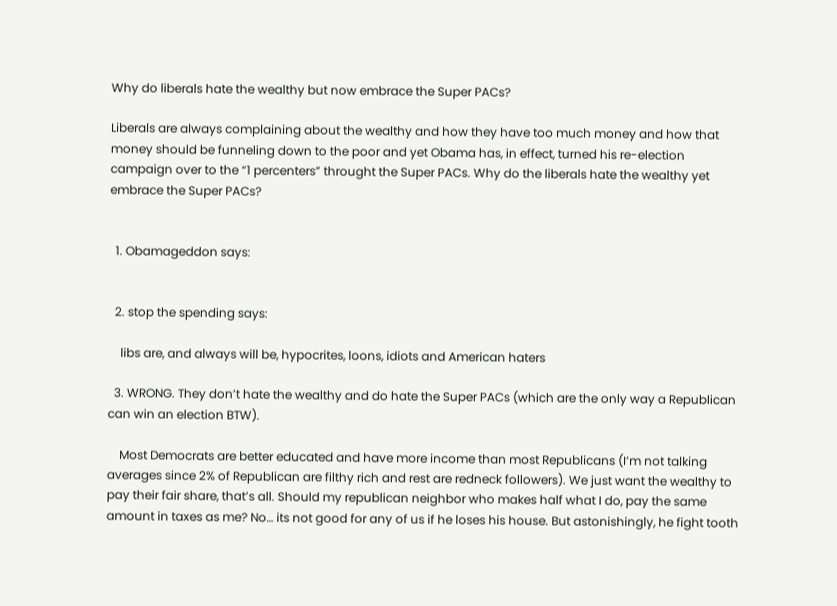Why do liberals hate the wealthy but now embrace the Super PACs?

Liberals are always complaining about the wealthy and how they have too much money and how that money should be funneling down to the poor and yet Obama has, in effect, turned his re-election campaign over to the “1 percenters” throught the Super PACs. Why do the liberals hate the wealthy yet embrace the Super PACs?


  1. Obamageddon says:


  2. stop the spending says:

    libs are, and always will be, hypocrites, loons, idiots and American haters

  3. WRONG. They don’t hate the wealthy and do hate the Super PACs (which are the only way a Republican can win an election BTW).

    Most Democrats are better educated and have more income than most Republicans (I’m not talking averages since 2% of Republican are filthy rich and rest are redneck followers). We just want the wealthy to pay their fair share, that’s all. Should my republican neighbor who makes half what I do, pay the same amount in taxes as me? No… its not good for any of us if he loses his house. But astonishingly, he fight tooth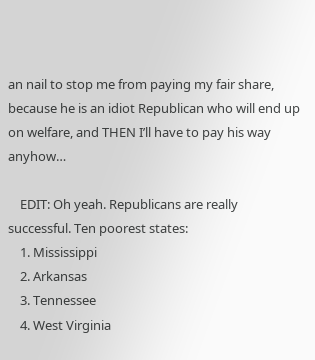an nail to stop me from paying my fair share, because he is an idiot Republican who will end up on welfare, and THEN I’ll have to pay his way anyhow…

    EDIT: Oh yeah. Republicans are really successful. Ten poorest states:
    1. Mississippi
    2. Arkansas
    3. Tennessee
    4. West Virginia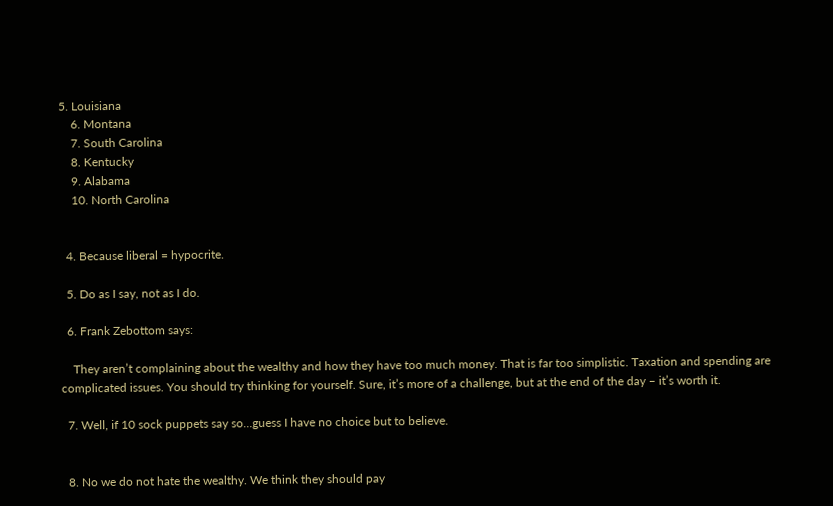5. Louisiana
    6. Montana
    7. South Carolina
    8. Kentucky
    9. Alabama
    10. North Carolina


  4. Because liberal = hypocrite.

  5. Do as I say, not as I do.

  6. Frank Zebottom says:

    They aren’t complaining about the wealthy and how they have too much money. That is far too simplistic. Taxation and spending are complicated issues. You should try thinking for yourself. Sure, it’s more of a challenge, but at the end of the day – it’s worth it.

  7. Well, if 10 sock puppets say so…guess I have no choice but to believe.


  8. No we do not hate the wealthy. We think they should pay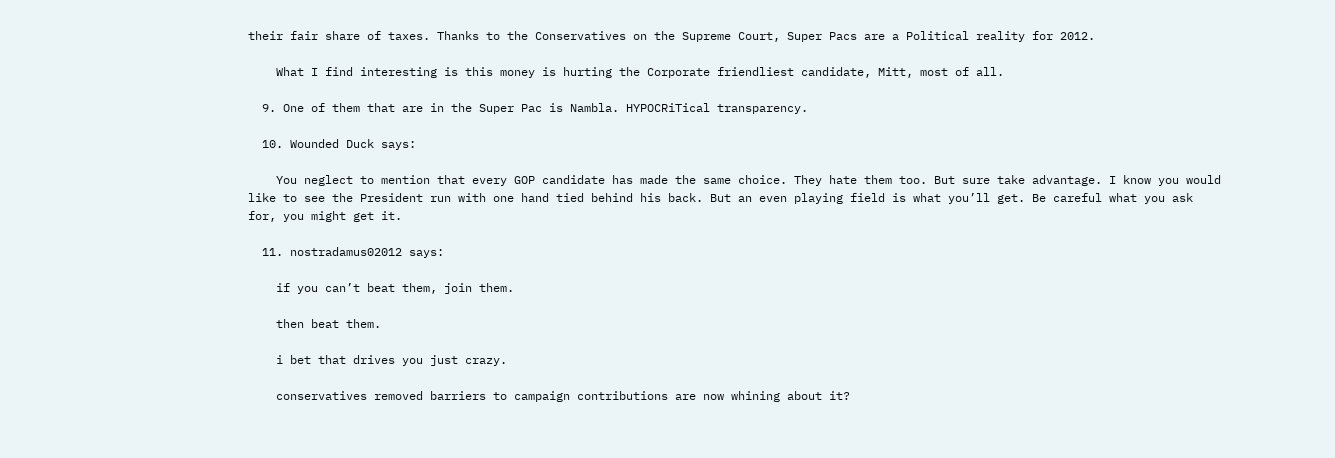their fair share of taxes. Thanks to the Conservatives on the Supreme Court, Super Pacs are a Political reality for 2012.

    What I find interesting is this money is hurting the Corporate friendliest candidate, Mitt, most of all.

  9. One of them that are in the Super Pac is Nambla. HYPOCRiTical transparency.

  10. Wounded Duck says:

    You neglect to mention that every GOP candidate has made the same choice. They hate them too. But sure take advantage. I know you would like to see the President run with one hand tied behind his back. But an even playing field is what you’ll get. Be careful what you ask for, you might get it.

  11. nostradamus02012 says:

    if you can’t beat them, join them.

    then beat them.

    i bet that drives you just crazy.

    conservatives removed barriers to campaign contributions are now whining about it?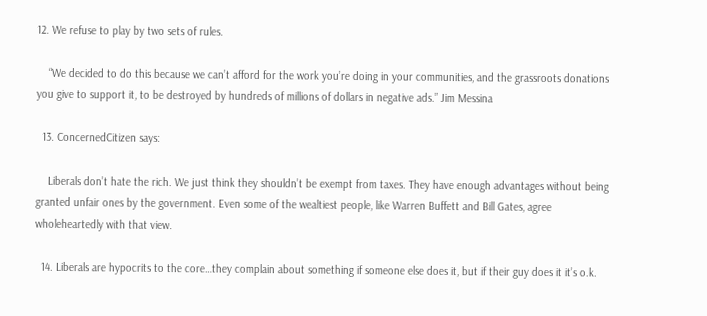12. We refuse to play by two sets of rules.

    “We decided to do this because we can’t afford for the work you’re doing in your communities, and the grassroots donations you give to support it, to be destroyed by hundreds of millions of dollars in negative ads.” Jim Messina

  13. ConcernedCitizen says:

    Liberals don’t hate the rich. We just think they shouldn’t be exempt from taxes. They have enough advantages without being granted unfair ones by the government. Even some of the wealtiest people, like Warren Buffett and Bill Gates, agree wholeheartedly with that view.

  14. Liberals are hypocrits to the core…they complain about something if someone else does it, but if their guy does it it’s o.k.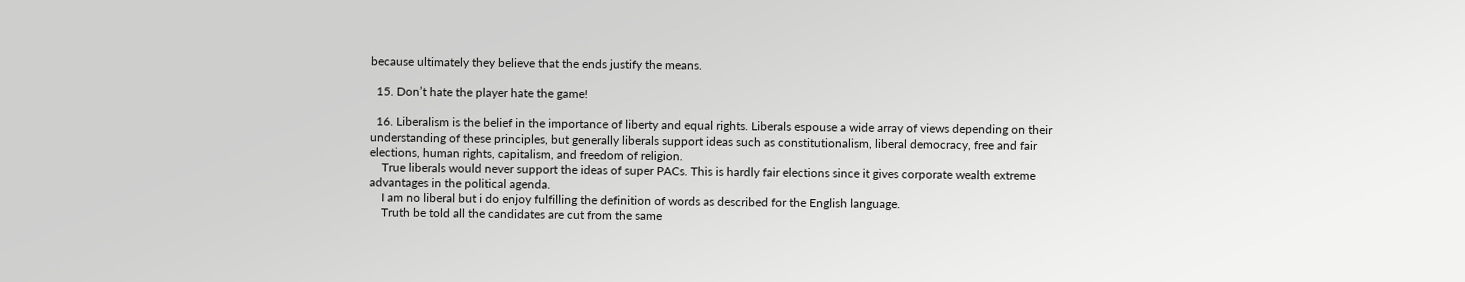because ultimately they believe that the ends justify the means.

  15. Don’t hate the player hate the game!

  16. Liberalism is the belief in the importance of liberty and equal rights. Liberals espouse a wide array of views depending on their understanding of these principles, but generally liberals support ideas such as constitutionalism, liberal democracy, free and fair elections, human rights, capitalism, and freedom of religion.
    True liberals would never support the ideas of super PACs. This is hardly fair elections since it gives corporate wealth extreme advantages in the political agenda.
    I am no liberal but i do enjoy fulfilling the definition of words as described for the English language.
    Truth be told all the candidates are cut from the same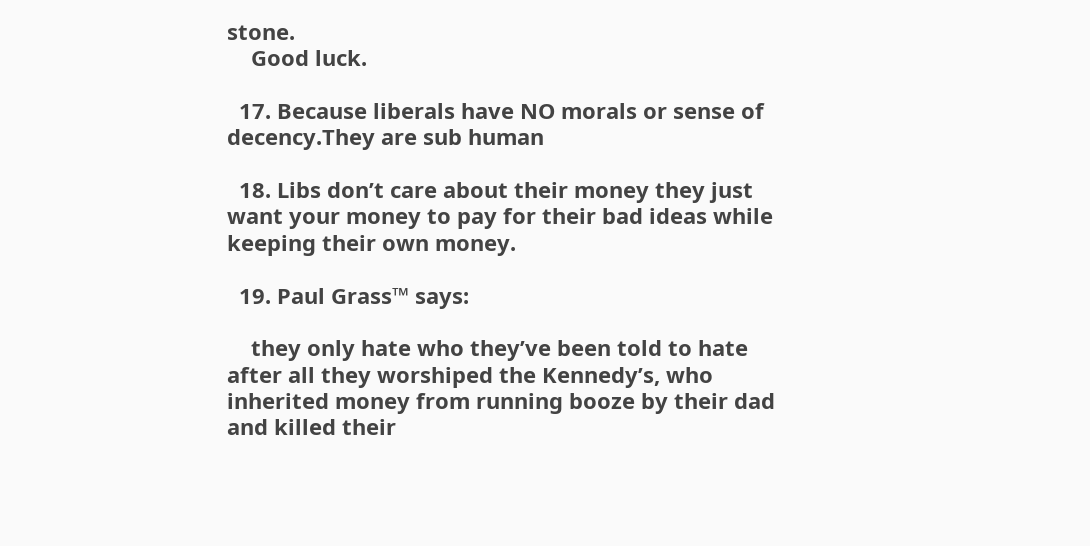stone.
    Good luck.

  17. Because liberals have NO morals or sense of decency.They are sub human

  18. Libs don’t care about their money they just want your money to pay for their bad ideas while keeping their own money.

  19. Paul Grass™ says:

    they only hate who they’ve been told to hate after all they worshiped the Kennedy’s, who inherited money from running booze by their dad and killed their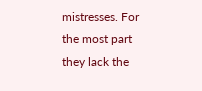mistresses. For the most part they lack the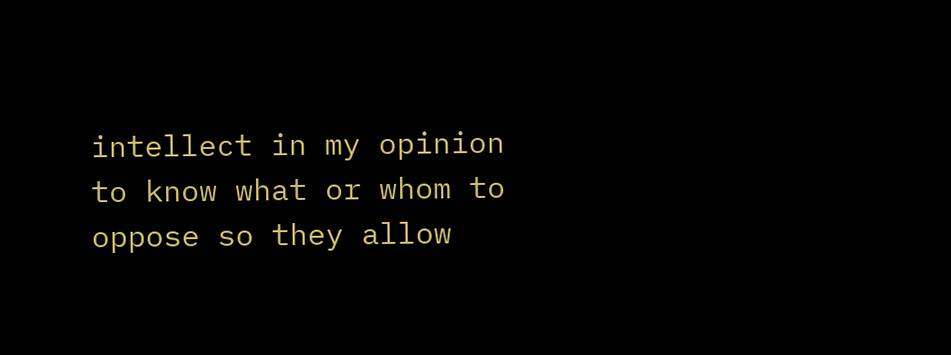intellect in my opinion to know what or whom to oppose so they allow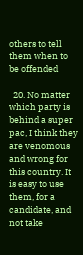others to tell them when to be offended

  20. No matter which party is behind a super pac, I think they are venomous and wrong for this country. It is easy to use them, for a candidate, and not take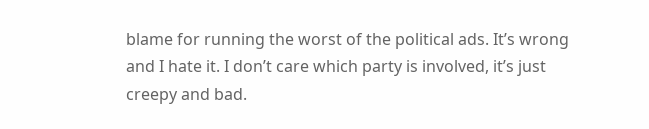blame for running the worst of the political ads. It’s wrong and I hate it. I don’t care which party is involved, it’s just creepy and bad.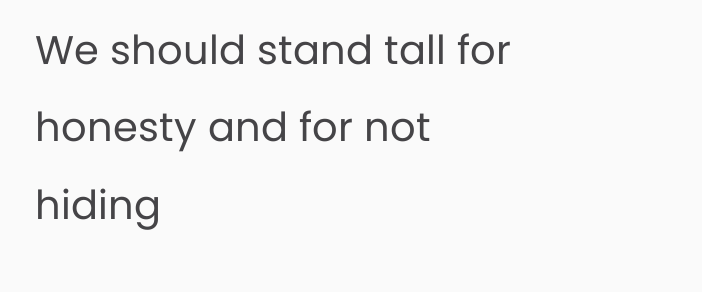We should stand tall for honesty and for not hiding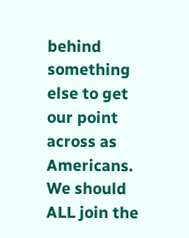behind something else to get our point across as Americans. We should ALL join the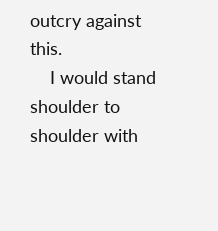outcry against this.
    I would stand shoulder to shoulder with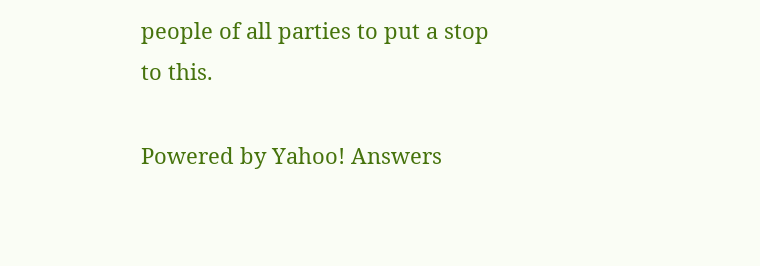people of all parties to put a stop to this.

Powered by Yahoo! Answers